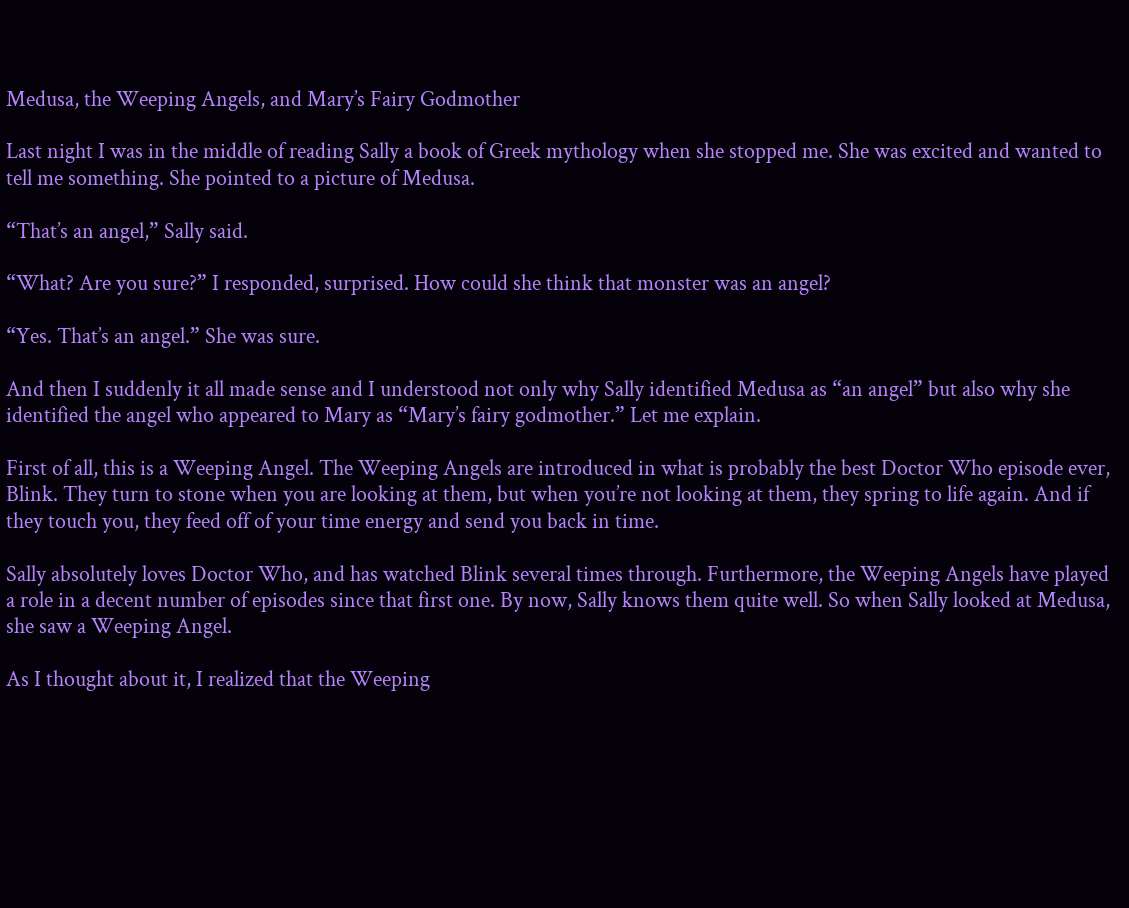Medusa, the Weeping Angels, and Mary’s Fairy Godmother

Last night I was in the middle of reading Sally a book of Greek mythology when she stopped me. She was excited and wanted to tell me something. She pointed to a picture of Medusa.

“That’s an angel,” Sally said.

“What? Are you sure?” I responded, surprised. How could she think that monster was an angel?

“Yes. That’s an angel.” She was sure.

And then I suddenly it all made sense and I understood not only why Sally identified Medusa as “an angel” but also why she identified the angel who appeared to Mary as “Mary’s fairy godmother.” Let me explain.

First of all, this is a Weeping Angel. The Weeping Angels are introduced in what is probably the best Doctor Who episode ever, Blink. They turn to stone when you are looking at them, but when you’re not looking at them, they spring to life again. And if they touch you, they feed off of your time energy and send you back in time.

Sally absolutely loves Doctor Who, and has watched Blink several times through. Furthermore, the Weeping Angels have played a role in a decent number of episodes since that first one. By now, Sally knows them quite well. So when Sally looked at Medusa, she saw a Weeping Angel.

As I thought about it, I realized that the Weeping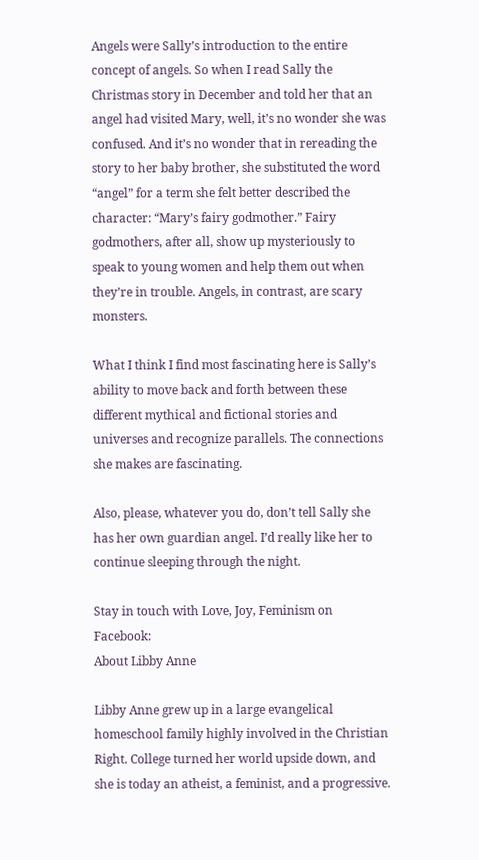Angels were Sally’s introduction to the entire concept of angels. So when I read Sally the Christmas story in December and told her that an angel had visited Mary, well, it’s no wonder she was confused. And it’s no wonder that in rereading the story to her baby brother, she substituted the word “angel” for a term she felt better described the character: “Mary’s fairy godmother.” Fairy godmothers, after all, show up mysteriously to speak to young women and help them out when they’re in trouble. Angels, in contrast, are scary monsters.

What I think I find most fascinating here is Sally’s ability to move back and forth between these different mythical and fictional stories and universes and recognize parallels. The connections she makes are fascinating.

Also, please, whatever you do, don’t tell Sally she has her own guardian angel. I’d really like her to continue sleeping through the night.

Stay in touch with Love, Joy, Feminism on Facebook:
About Libby Anne

Libby Anne grew up in a large evangelical homeschool family highly involved in the Christian Right. College turned her world upside down, and she is today an atheist, a feminist, and a progressive.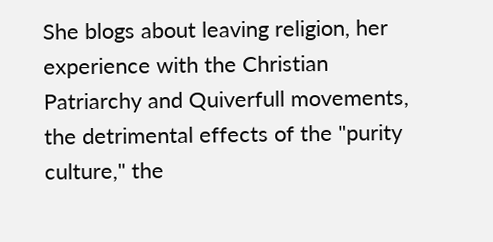She blogs about leaving religion, her experience with the Christian Patriarchy and Quiverfull movements, the detrimental effects of the "purity culture," the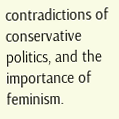contradictions of conservative politics, and the importance of feminism.